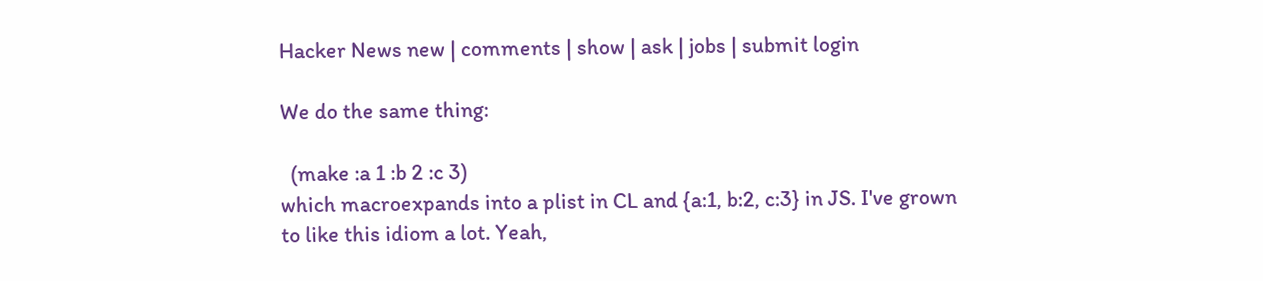Hacker News new | comments | show | ask | jobs | submit login

We do the same thing:

  (make :a 1 :b 2 :c 3)
which macroexpands into a plist in CL and {a:1, b:2, c:3} in JS. I've grown to like this idiom a lot. Yeah,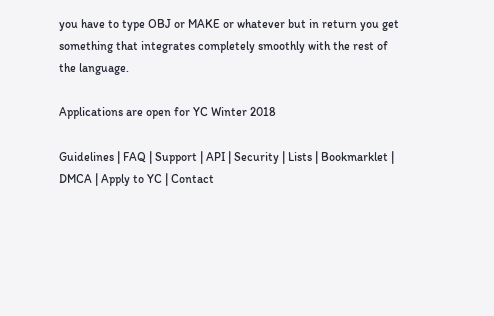you have to type OBJ or MAKE or whatever but in return you get something that integrates completely smoothly with the rest of the language.

Applications are open for YC Winter 2018

Guidelines | FAQ | Support | API | Security | Lists | Bookmarklet | DMCA | Apply to YC | Contact